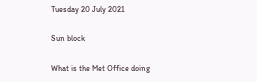Tuesday 20 July 2021

Sun block

What is the Met Office doing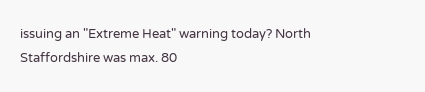issuing an "Extreme Heat" warning today? North Staffordshire was max. 80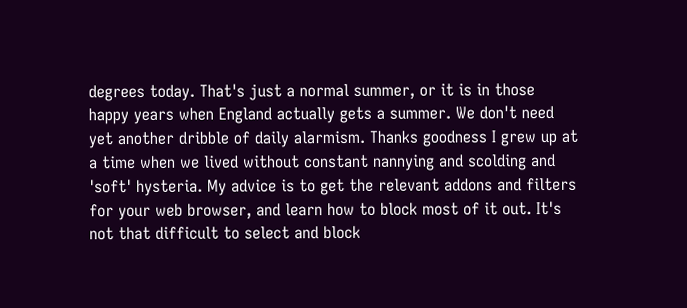degrees today. That's just a normal summer, or it is in those happy years when England actually gets a summer. We don't need yet another dribble of daily alarmism. Thanks goodness I grew up at a time when we lived without constant nannying and scolding and 'soft' hysteria. My advice is to get the relevant addons and filters for your web browser, and learn how to block most of it out. It's not that difficult to select and block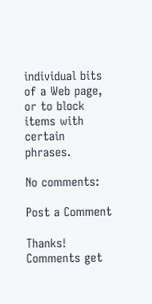individual bits of a Web page, or to block items with certain phrases.

No comments:

Post a Comment

Thanks! Comments get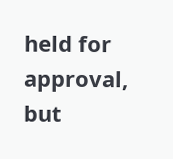held for approval, but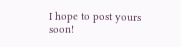I hope to post yours soon!